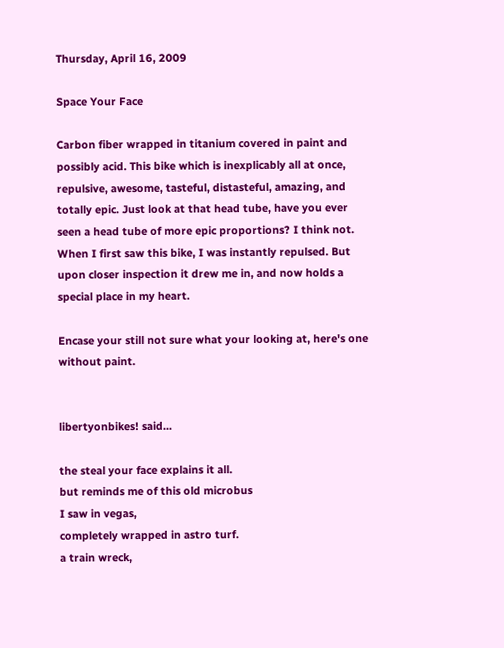Thursday, April 16, 2009

Space Your Face

Carbon fiber wrapped in titanium covered in paint and possibly acid. This bike which is inexplicably all at once, repulsive, awesome, tasteful, distasteful, amazing, and totally epic. Just look at that head tube, have you ever seen a head tube of more epic proportions? I think not. When I first saw this bike, I was instantly repulsed. But upon closer inspection it drew me in, and now holds a special place in my heart.

Encase your still not sure what your looking at, here's one without paint.


libertyonbikes! said...

the steal your face explains it all.
but reminds me of this old microbus
I saw in vegas,
completely wrapped in astro turf.
a train wreck,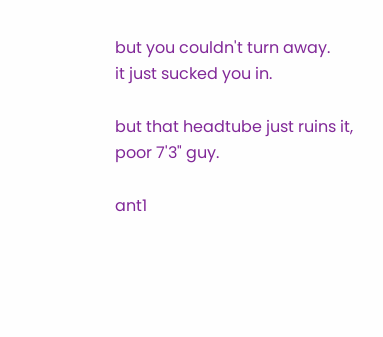but you couldn't turn away.
it just sucked you in.

but that headtube just ruins it,
poor 7'3" guy.

ant1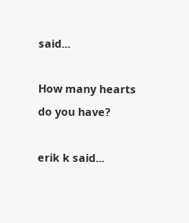said...

How many hearts do you have?

erik k said...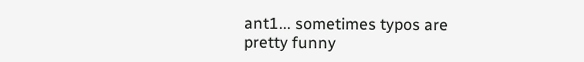ant1... sometimes typos are pretty funny